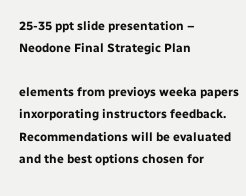25-35 ppt slide presentation – Neodone Final Strategic Plan

elements from previoys weeka papers inxorporating instructors feedback. Recommendations will be evaluated and the best options chosen for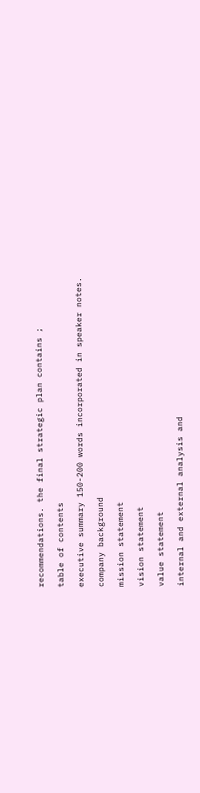recommendations. the final strategic plan contains ;

table of contents

executive summary 150-200 words incorporated in speaker notes.

company background

mission statement

vision statement

value statement

internal and external analysis and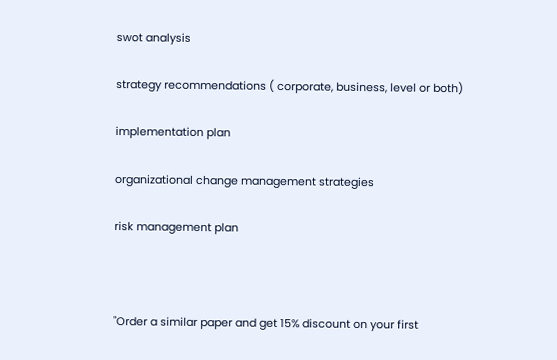swot analysis

strategy recommendations ( corporate, business, level or both)

implementation plan

organizational change management strategies

risk management plan



"Order a similar paper and get 15% discount on your first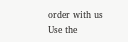order with us
Use the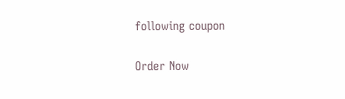following coupon

Order Now